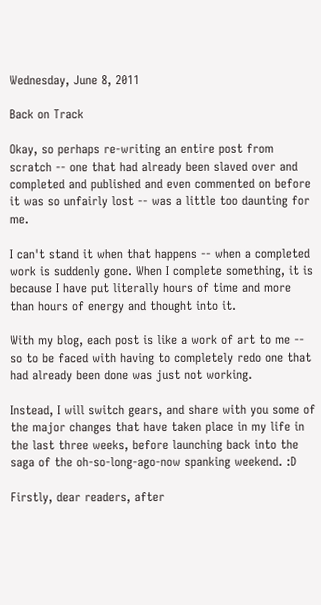Wednesday, June 8, 2011

Back on Track

Okay, so perhaps re-writing an entire post from scratch -- one that had already been slaved over and completed and published and even commented on before it was so unfairly lost -- was a little too daunting for me.

I can't stand it when that happens -- when a completed work is suddenly gone. When I complete something, it is because I have put literally hours of time and more than hours of energy and thought into it.

With my blog, each post is like a work of art to me -- so to be faced with having to completely redo one that had already been done was just not working.

Instead, I will switch gears, and share with you some of the major changes that have taken place in my life in the last three weeks, before launching back into the saga of the oh-so-long-ago-now spanking weekend. :D

Firstly, dear readers, after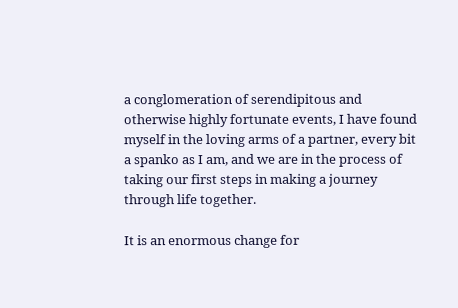a conglomeration of serendipitous and otherwise highly fortunate events, I have found myself in the loving arms of a partner, every bit a spanko as I am, and we are in the process of taking our first steps in making a journey through life together.

It is an enormous change for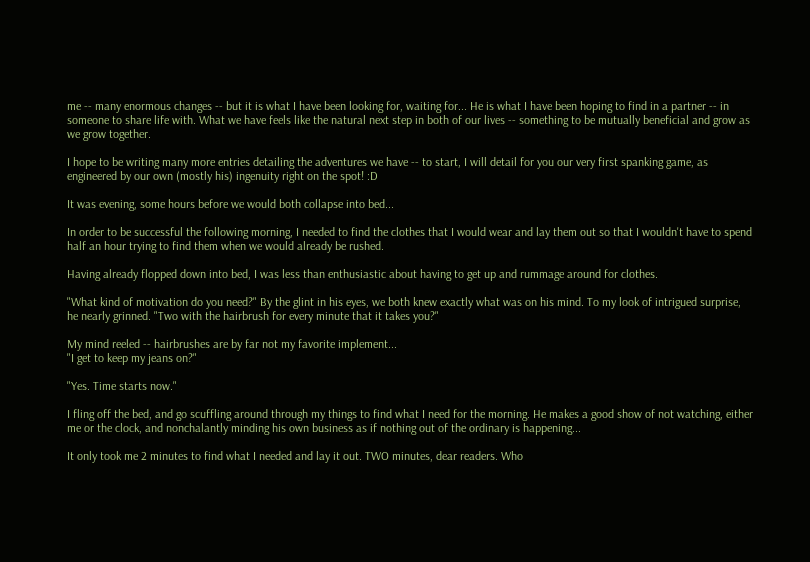me -- many enormous changes -- but it is what I have been looking for, waiting for... He is what I have been hoping to find in a partner -- in someone to share life with. What we have feels like the natural next step in both of our lives -- something to be mutually beneficial and grow as we grow together.

I hope to be writing many more entries detailing the adventures we have -- to start, I will detail for you our very first spanking game, as engineered by our own (mostly his) ingenuity right on the spot! :D

It was evening, some hours before we would both collapse into bed...

In order to be successful the following morning, I needed to find the clothes that I would wear and lay them out so that I wouldn't have to spend half an hour trying to find them when we would already be rushed.

Having already flopped down into bed, I was less than enthusiastic about having to get up and rummage around for clothes.

"What kind of motivation do you need?" By the glint in his eyes, we both knew exactly what was on his mind. To my look of intrigued surprise, he nearly grinned. "Two with the hairbrush for every minute that it takes you?"

My mind reeled -- hairbrushes are by far not my favorite implement...
"I get to keep my jeans on?"

"Yes. Time starts now."

I fling off the bed, and go scuffling around through my things to find what I need for the morning. He makes a good show of not watching, either me or the clock, and nonchalantly minding his own business as if nothing out of the ordinary is happening...

It only took me 2 minutes to find what I needed and lay it out. TWO minutes, dear readers. Who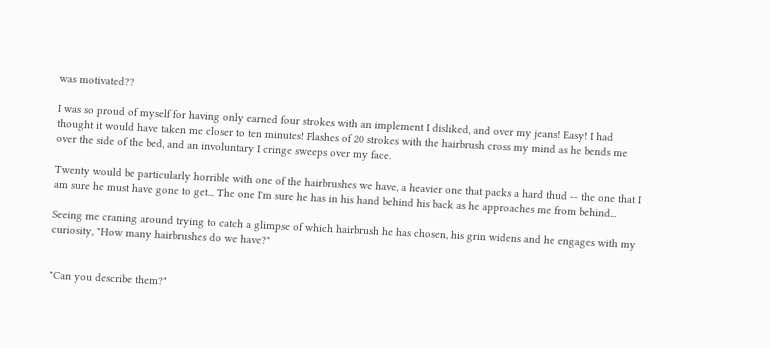was motivated??

I was so proud of myself for having only earned four strokes with an implement I disliked, and over my jeans! Easy! I had thought it would have taken me closer to ten minutes! Flashes of 20 strokes with the hairbrush cross my mind as he bends me over the side of the bed, and an involuntary I cringe sweeps over my face.

Twenty would be particularly horrible with one of the hairbrushes we have, a heavier one that packs a hard thud -- the one that I am sure he must have gone to get... The one I'm sure he has in his hand behind his back as he approaches me from behind...

Seeing me craning around trying to catch a glimpse of which hairbrush he has chosen, his grin widens and he engages with my curiosity, "How many hairbrushes do we have?"


"Can you describe them?"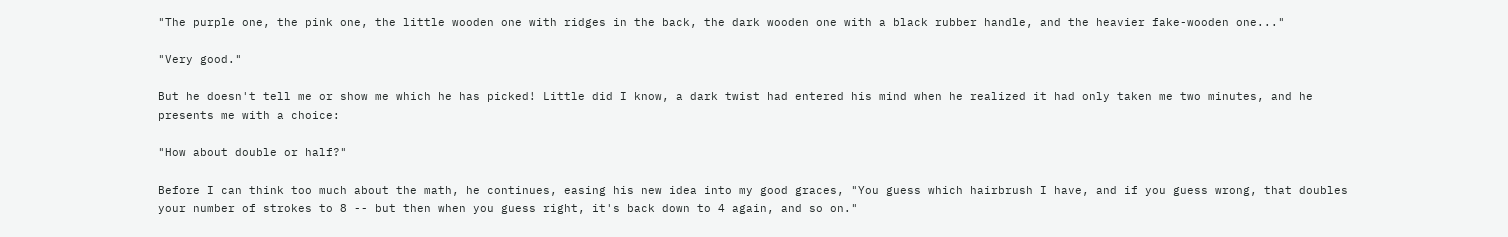"The purple one, the pink one, the little wooden one with ridges in the back, the dark wooden one with a black rubber handle, and the heavier fake-wooden one..."

"Very good."

But he doesn't tell me or show me which he has picked! Little did I know, a dark twist had entered his mind when he realized it had only taken me two minutes, and he presents me with a choice:

"How about double or half?"

Before I can think too much about the math, he continues, easing his new idea into my good graces, "You guess which hairbrush I have, and if you guess wrong, that doubles your number of strokes to 8 -- but then when you guess right, it's back down to 4 again, and so on."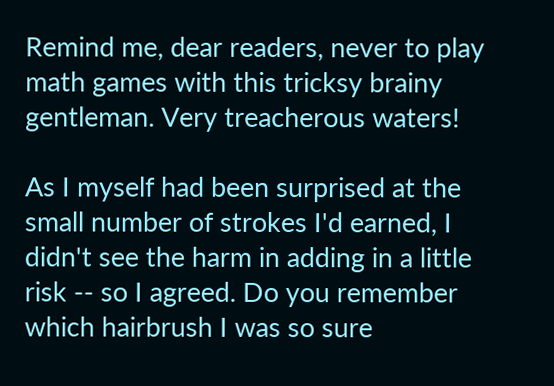Remind me, dear readers, never to play math games with this tricksy brainy gentleman. Very treacherous waters!

As I myself had been surprised at the small number of strokes I'd earned, I didn't see the harm in adding in a little risk -- so I agreed. Do you remember which hairbrush I was so sure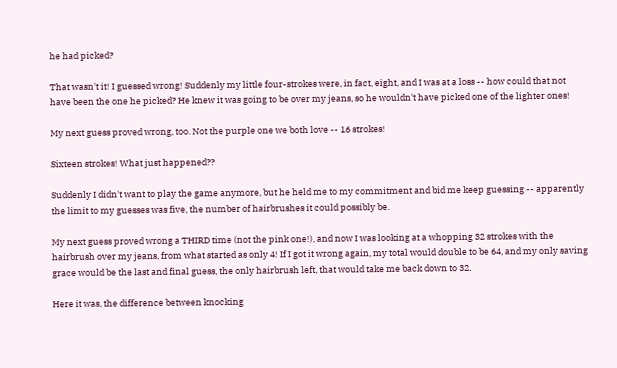he had picked?

That wasn't it! I guessed wrong! Suddenly my little four-strokes were, in fact, eight, and I was at a loss -- how could that not have been the one he picked? He knew it was going to be over my jeans, so he wouldn't have picked one of the lighter ones!

My next guess proved wrong, too. Not the purple one we both love -- 16 strokes!

Sixteen strokes! What just happened??

Suddenly I didn't want to play the game anymore, but he held me to my commitment and bid me keep guessing -- apparently the limit to my guesses was five, the number of hairbrushes it could possibly be.

My next guess proved wrong a THIRD time (not the pink one!), and now I was looking at a whopping 32 strokes with the hairbrush over my jeans, from what started as only 4! If I got it wrong again, my total would double to be 64, and my only saving grace would be the last and final guess, the only hairbrush left, that would take me back down to 32.

Here it was, the difference between knocking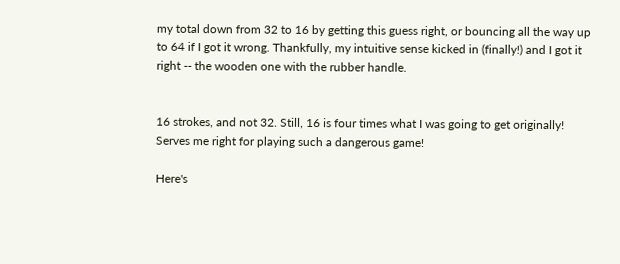my total down from 32 to 16 by getting this guess right, or bouncing all the way up to 64 if I got it wrong. Thankfully, my intuitive sense kicked in (finally!) and I got it right -- the wooden one with the rubber handle.


16 strokes, and not 32. Still, 16 is four times what I was going to get originally! Serves me right for playing such a dangerous game!

Here's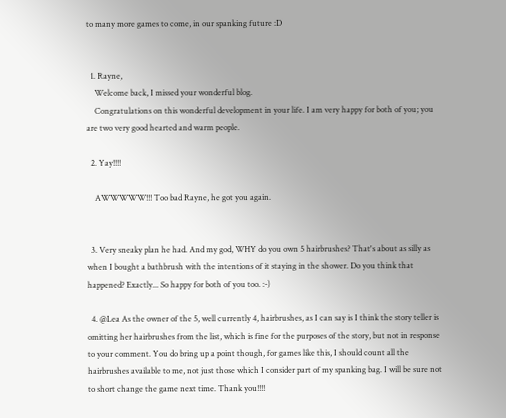to many more games to come, in our spanking future :D


  1. Rayne,
    Welcome back, I missed your wonderful blog.
    Congratulations on this wonderful development in your life. I am very happy for both of you; you are two very good hearted and warm people.

  2. Yay!!!!

    AWWWWW!!! Too bad Rayne, he got you again.


  3. Very sneaky plan he had. And my god, WHY do you own 5 hairbrushes? That's about as silly as when I bought a bathbrush with the intentions of it staying in the shower. Do you think that happened? Exactly... So happy for both of you too. :-)

  4. @Lea As the owner of the 5, well currently 4, hairbrushes, as I can say is I think the story teller is omitting her hairbrushes from the list, which is fine for the purposes of the story, but not in response to your comment. You do bring up a point though, for games like this, I should count all the hairbrushes available to me, not just those which I consider part of my spanking bag. I will be sure not to short change the game next time. Thank you!!!!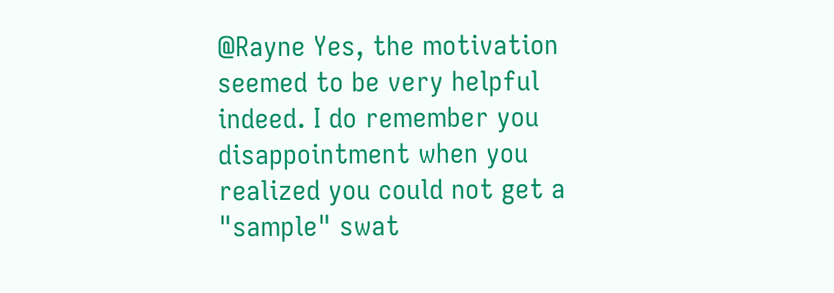@Rayne Yes, the motivation seemed to be very helpful indeed. I do remember you disappointment when you realized you could not get a "sample" swat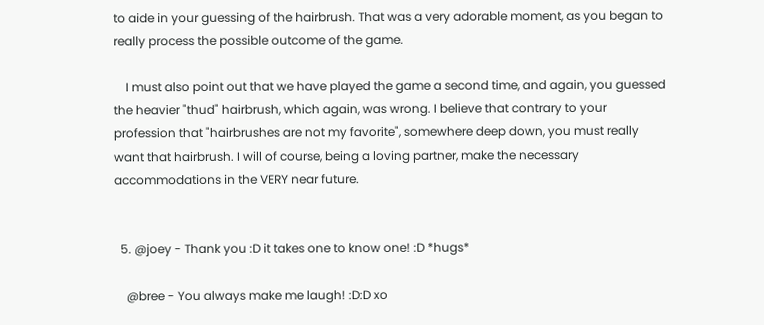to aide in your guessing of the hairbrush. That was a very adorable moment, as you began to really process the possible outcome of the game.

    I must also point out that we have played the game a second time, and again, you guessed the heavier "thud" hairbrush, which again, was wrong. I believe that contrary to your profession that "hairbrushes are not my favorite", somewhere deep down, you must really want that hairbrush. I will of course, being a loving partner, make the necessary accommodations in the VERY near future.


  5. @joey - Thank you :D it takes one to know one! :D *hugs*

    @bree - You always make me laugh! :D:D xo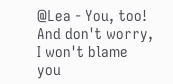@Lea - You, too! And don't worry, I won't blame you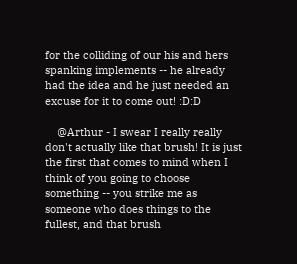for the colliding of our his and hers spanking implements -- he already had the idea and he just needed an excuse for it to come out! :D:D

    @Arthur - I swear I really really don't actually like that brush! It is just the first that comes to mind when I think of you going to choose something -- you strike me as someone who does things to the fullest, and that brush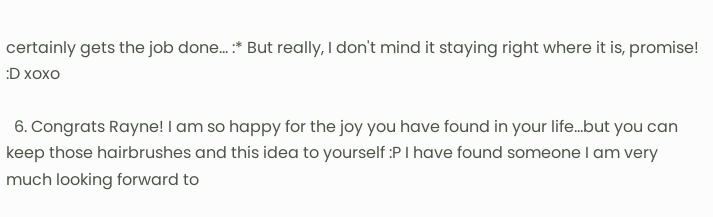certainly gets the job done... :* But really, I don't mind it staying right where it is, promise! :D xoxo

  6. Congrats Rayne! I am so happy for the joy you have found in your life...but you can keep those hairbrushes and this idea to yourself :P I have found someone I am very much looking forward to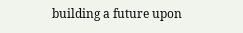building a future upon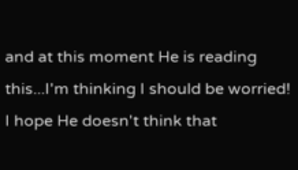and at this moment He is reading this...I'm thinking I should be worried! I hope He doesn't think that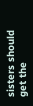sisters should get the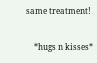same treatment!

    *hugs n kisses*